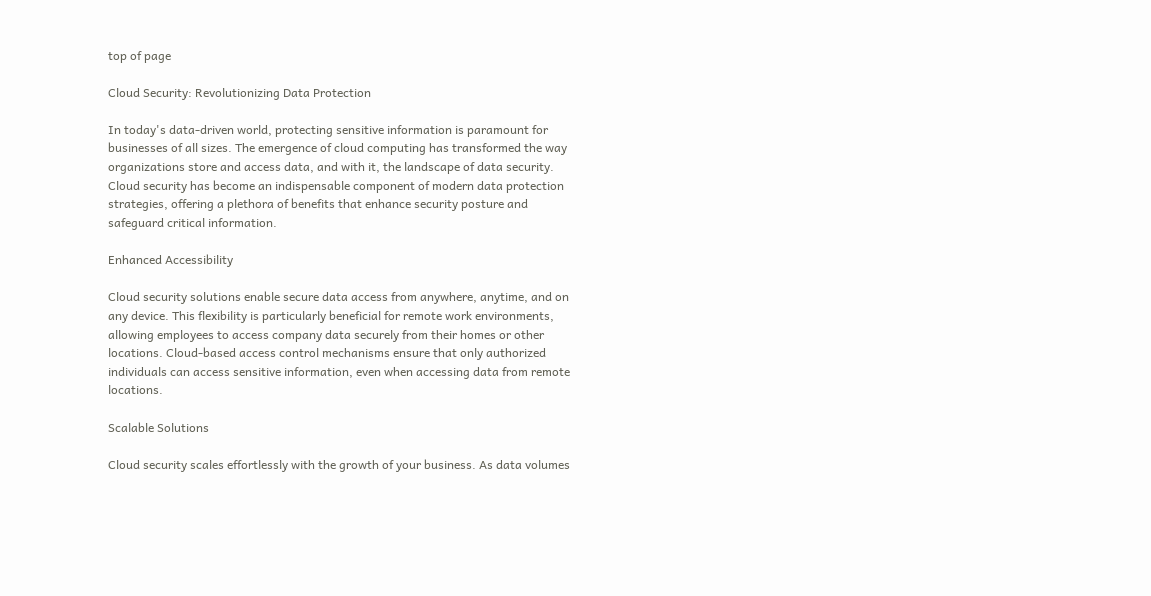top of page

Cloud Security: Revolutionizing Data Protection

In today's data-driven world, protecting sensitive information is paramount for businesses of all sizes. The emergence of cloud computing has transformed the way organizations store and access data, and with it, the landscape of data security. Cloud security has become an indispensable component of modern data protection strategies, offering a plethora of benefits that enhance security posture and safeguard critical information.

Enhanced Accessibility

Cloud security solutions enable secure data access from anywhere, anytime, and on any device. This flexibility is particularly beneficial for remote work environments, allowing employees to access company data securely from their homes or other locations. Cloud-based access control mechanisms ensure that only authorized individuals can access sensitive information, even when accessing data from remote locations.

Scalable Solutions

Cloud security scales effortlessly with the growth of your business. As data volumes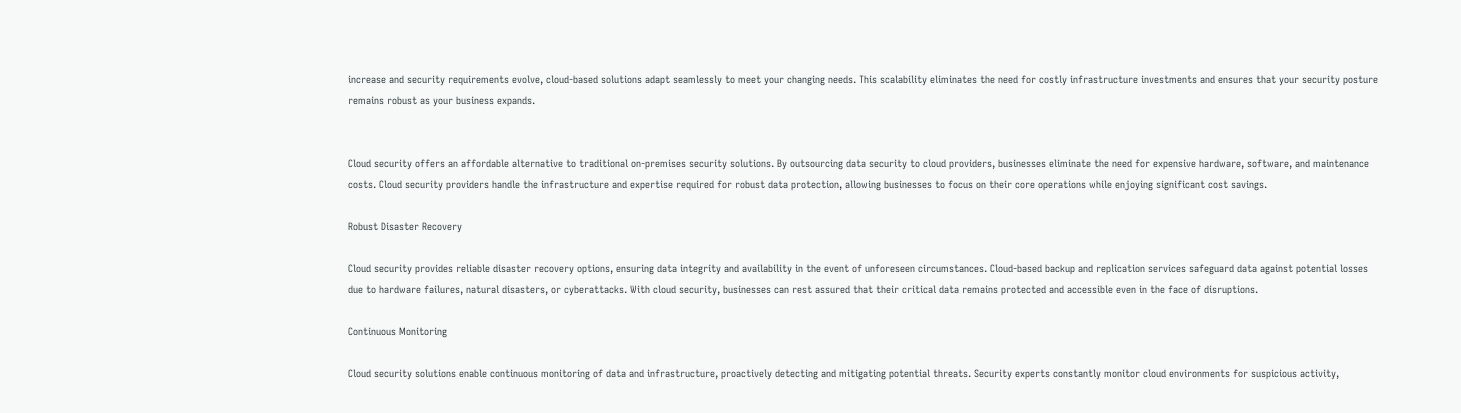increase and security requirements evolve, cloud-based solutions adapt seamlessly to meet your changing needs. This scalability eliminates the need for costly infrastructure investments and ensures that your security posture remains robust as your business expands.


Cloud security offers an affordable alternative to traditional on-premises security solutions. By outsourcing data security to cloud providers, businesses eliminate the need for expensive hardware, software, and maintenance costs. Cloud security providers handle the infrastructure and expertise required for robust data protection, allowing businesses to focus on their core operations while enjoying significant cost savings.

Robust Disaster Recovery

Cloud security provides reliable disaster recovery options, ensuring data integrity and availability in the event of unforeseen circumstances. Cloud-based backup and replication services safeguard data against potential losses due to hardware failures, natural disasters, or cyberattacks. With cloud security, businesses can rest assured that their critical data remains protected and accessible even in the face of disruptions.

Continuous Monitoring

Cloud security solutions enable continuous monitoring of data and infrastructure, proactively detecting and mitigating potential threats. Security experts constantly monitor cloud environments for suspicious activity,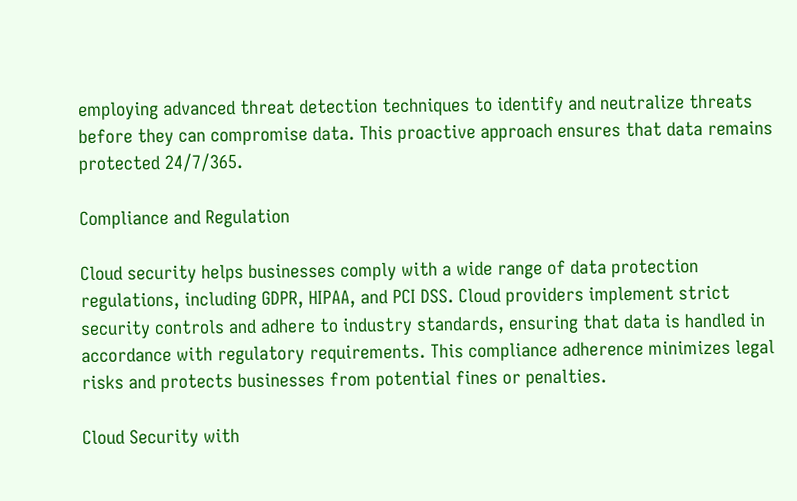employing advanced threat detection techniques to identify and neutralize threats before they can compromise data. This proactive approach ensures that data remains protected 24/7/365.

Compliance and Regulation

Cloud security helps businesses comply with a wide range of data protection regulations, including GDPR, HIPAA, and PCI DSS. Cloud providers implement strict security controls and adhere to industry standards, ensuring that data is handled in accordance with regulatory requirements. This compliance adherence minimizes legal risks and protects businesses from potential fines or penalties.

Cloud Security with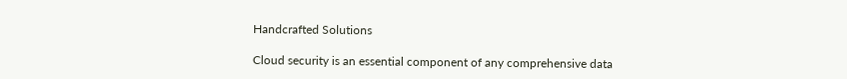Handcrafted Solutions

Cloud security is an essential component of any comprehensive data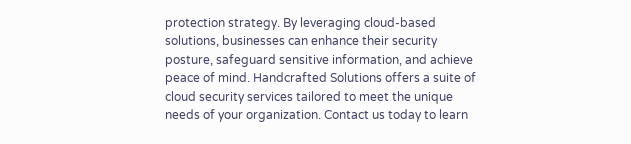protection strategy. By leveraging cloud-based solutions, businesses can enhance their security posture, safeguard sensitive information, and achieve peace of mind. Handcrafted Solutions offers a suite of cloud security services tailored to meet the unique needs of your organization. Contact us today to learn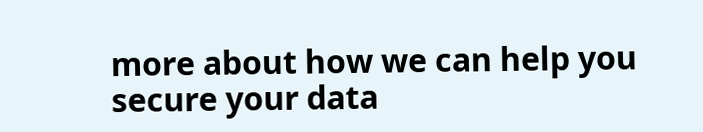more about how we can help you secure your data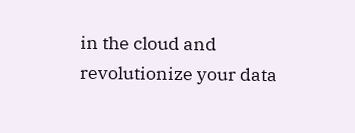in the cloud and revolutionize your data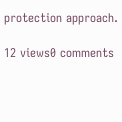protection approach.

12 views0 comments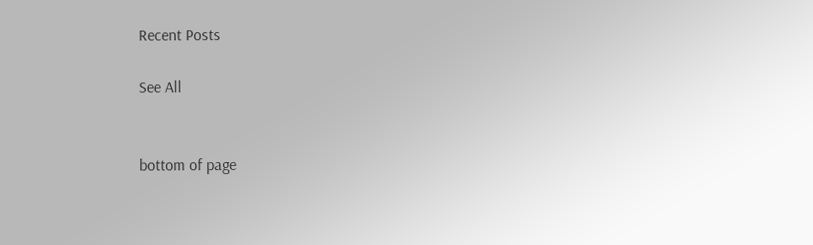Recent Posts

See All


bottom of page